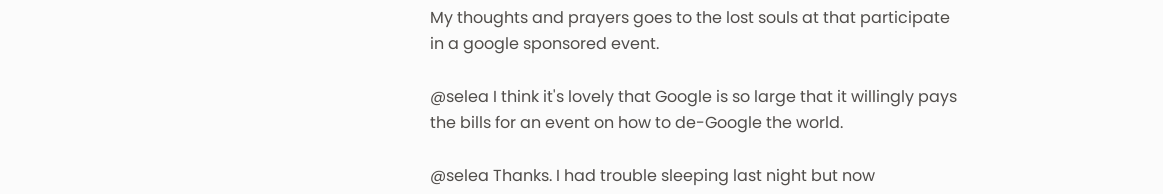My thoughts and prayers goes to the lost souls at that participate in a google sponsored event.

@selea I think it's lovely that Google is so large that it willingly pays the bills for an event on how to de-Google the world.

@selea Thanks. I had trouble sleeping last night but now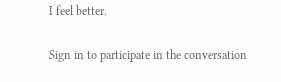I feel better.

Sign in to participate in the conversation